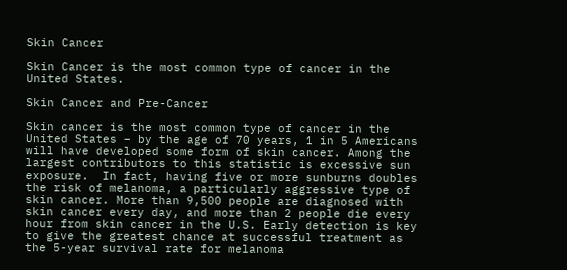Skin Cancer

Skin Cancer is the most common type of cancer in the United States.

Skin Cancer and Pre-Cancer

Skin cancer is the most common type of cancer in the United States – by the age of 70 years, 1 in 5 Americans will have developed some form of skin cancer. Among the largest contributors to this statistic is excessive sun exposure.  In fact, having five or more sunburns doubles the risk of melanoma, a particularly aggressive type of skin cancer. More than 9,500 people are diagnosed with skin cancer every day, and more than 2 people die every hour from skin cancer in the U.S. Early detection is key to give the greatest chance at successful treatment as the 5-year survival rate for melanoma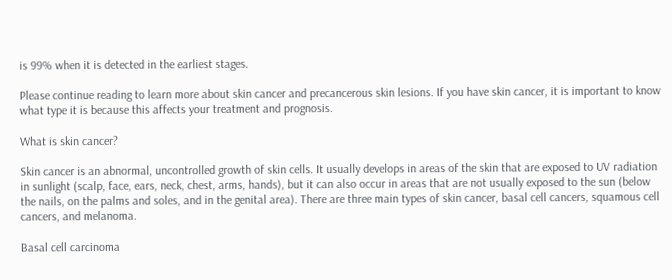is 99% when it is detected in the earliest stages.

Please continue reading to learn more about skin cancer and precancerous skin lesions. If you have skin cancer, it is important to know what type it is because this affects your treatment and prognosis.

What is skin cancer?

Skin cancer is an abnormal, uncontrolled growth of skin cells. It usually develops in areas of the skin that are exposed to UV radiation in sunlight (scalp, face, ears, neck, chest, arms, hands), but it can also occur in areas that are not usually exposed to the sun (below the nails, on the palms and soles, and in the genital area). There are three main types of skin cancer, basal cell cancers, squamous cell cancers, and melanoma.

Basal cell carcinoma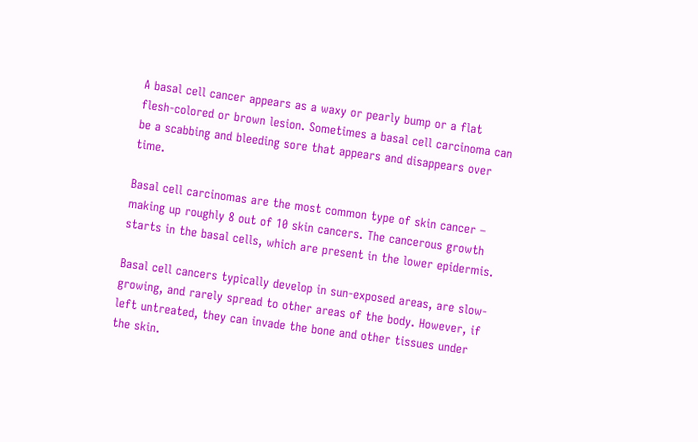A basal cell cancer appears as a waxy or pearly bump or a flat flesh-colored or brown lesion. Sometimes a basal cell carcinoma can be a scabbing and bleeding sore that appears and disappears over time.

Basal cell carcinomas are the most common type of skin cancer – making up roughly 8 out of 10 skin cancers. The cancerous growth starts in the basal cells, which are present in the lower epidermis.

Basal cell cancers typically develop in sun-exposed areas, are slow-growing, and rarely spread to other areas of the body. However, if left untreated, they can invade the bone and other tissues under the skin.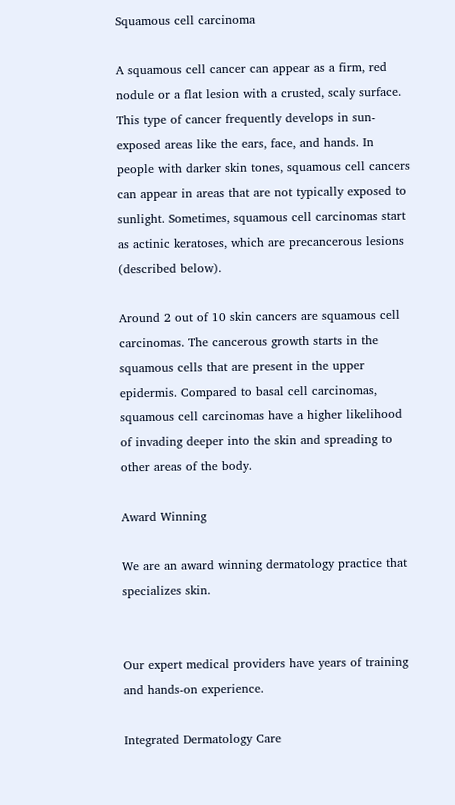Squamous cell carcinoma

A squamous cell cancer can appear as a firm, red nodule or a flat lesion with a crusted, scaly surface. This type of cancer frequently develops in sun-exposed areas like the ears, face, and hands. In people with darker skin tones, squamous cell cancers can appear in areas that are not typically exposed to sunlight. Sometimes, squamous cell carcinomas start as actinic keratoses, which are precancerous lesions (described below).

Around 2 out of 10 skin cancers are squamous cell carcinomas. The cancerous growth starts in the squamous cells that are present in the upper epidermis. Compared to basal cell carcinomas, squamous cell carcinomas have a higher likelihood of invading deeper into the skin and spreading to other areas of the body.

Award Winning

We are an award winning dermatology practice that specializes skin.


Our expert medical providers have years of training and hands-on experience.

Integrated Dermatology Care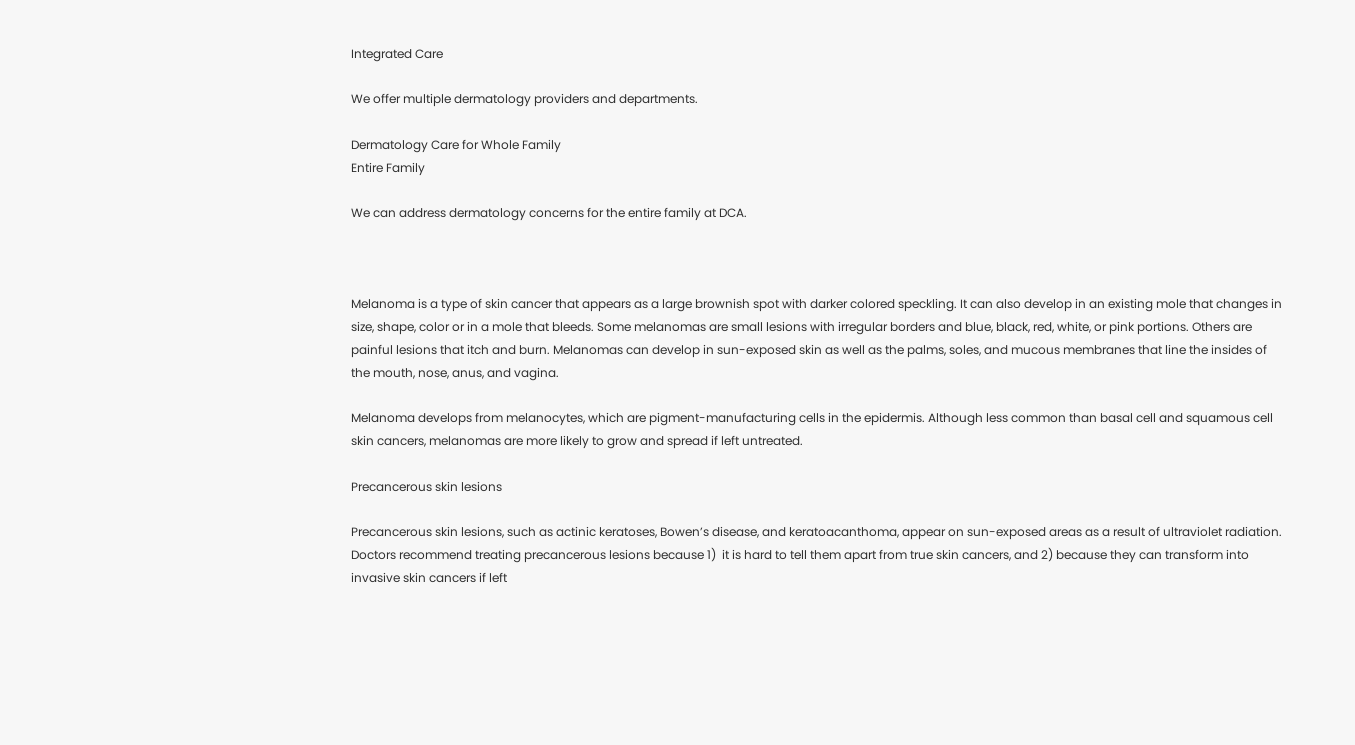Integrated Care

We offer multiple dermatology providers and departments.

Dermatology Care for Whole Family
Entire Family

We can address dermatology concerns for the entire family at DCA.



Melanoma is a type of skin cancer that appears as a large brownish spot with darker colored speckling. It can also develop in an existing mole that changes in size, shape, color or in a mole that bleeds. Some melanomas are small lesions with irregular borders and blue, black, red, white, or pink portions. Others are painful lesions that itch and burn. Melanomas can develop in sun-exposed skin as well as the palms, soles, and mucous membranes that line the insides of the mouth, nose, anus, and vagina.

Melanoma develops from melanocytes, which are pigment-manufacturing cells in the epidermis. Although less common than basal cell and squamous cell skin cancers, melanomas are more likely to grow and spread if left untreated.

Precancerous skin lesions

Precancerous skin lesions, such as actinic keratoses, Bowen’s disease, and keratoacanthoma, appear on sun-exposed areas as a result of ultraviolet radiation. Doctors recommend treating precancerous lesions because 1)  it is hard to tell them apart from true skin cancers, and 2) because they can transform into invasive skin cancers if left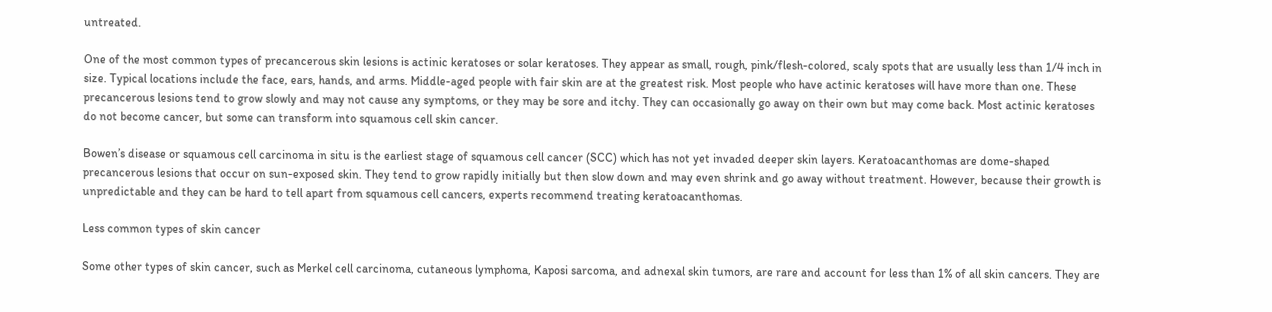untreated.

One of the most common types of precancerous skin lesions is actinic keratoses or solar keratoses. They appear as small, rough, pink/flesh-colored, scaly spots that are usually less than 1/4 inch in size. Typical locations include the face, ears, hands, and arms. Middle-aged people with fair skin are at the greatest risk. Most people who have actinic keratoses will have more than one. These precancerous lesions tend to grow slowly and may not cause any symptoms, or they may be sore and itchy. They can occasionally go away on their own but may come back. Most actinic keratoses do not become cancer, but some can transform into squamous cell skin cancer.

Bowen’s disease or squamous cell carcinoma in situ is the earliest stage of squamous cell cancer (SCC) which has not yet invaded deeper skin layers. Keratoacanthomas are dome-shaped precancerous lesions that occur on sun-exposed skin. They tend to grow rapidly initially but then slow down and may even shrink and go away without treatment. However, because their growth is unpredictable and they can be hard to tell apart from squamous cell cancers, experts recommend treating keratoacanthomas.

Less common types of skin cancer

Some other types of skin cancer, such as Merkel cell carcinoma, cutaneous lymphoma, Kaposi sarcoma, and adnexal skin tumors, are rare and account for less than 1% of all skin cancers. They are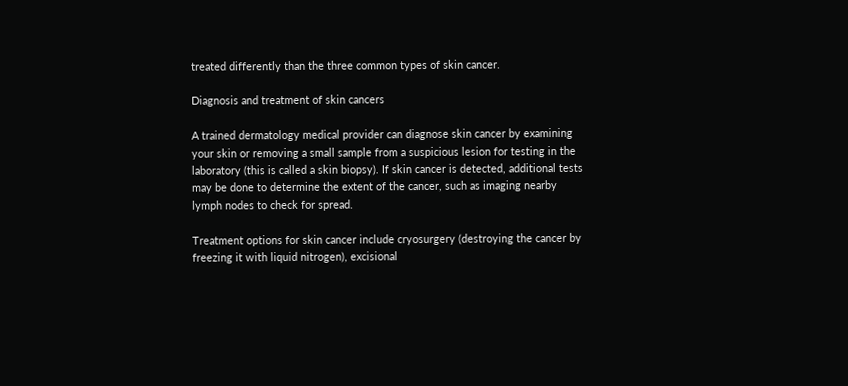treated differently than the three common types of skin cancer.

Diagnosis and treatment of skin cancers

A trained dermatology medical provider can diagnose skin cancer by examining your skin or removing a small sample from a suspicious lesion for testing in the laboratory (this is called a skin biopsy). If skin cancer is detected, additional tests may be done to determine the extent of the cancer, such as imaging nearby lymph nodes to check for spread.

Treatment options for skin cancer include cryosurgery (destroying the cancer by freezing it with liquid nitrogen), excisional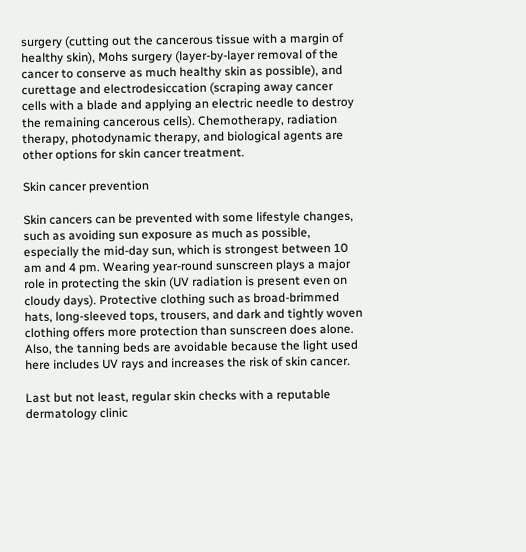surgery (cutting out the cancerous tissue with a margin of healthy skin), Mohs surgery (layer-by-layer removal of the cancer to conserve as much healthy skin as possible), and curettage and electrodesiccation (scraping away cancer cells with a blade and applying an electric needle to destroy the remaining cancerous cells). Chemotherapy, radiation therapy, photodynamic therapy, and biological agents are other options for skin cancer treatment.

Skin cancer prevention

Skin cancers can be prevented with some lifestyle changes, such as avoiding sun exposure as much as possible, especially the mid-day sun, which is strongest between 10 am and 4 pm. Wearing year-round sunscreen plays a major role in protecting the skin (UV radiation is present even on cloudy days). Protective clothing such as broad-brimmed hats, long-sleeved tops, trousers, and dark and tightly woven clothing offers more protection than sunscreen does alone. Also, the tanning beds are avoidable because the light used here includes UV rays and increases the risk of skin cancer.

Last but not least, regular skin checks with a reputable dermatology clinic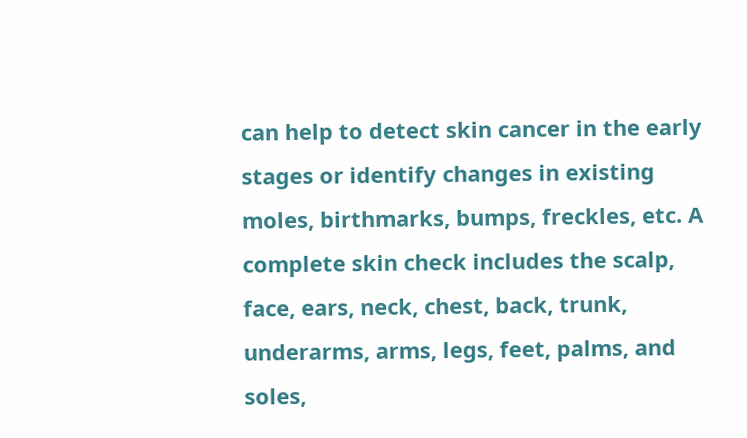can help to detect skin cancer in the early stages or identify changes in existing moles, birthmarks, bumps, freckles, etc. A complete skin check includes the scalp, face, ears, neck, chest, back, trunk, underarms, arms, legs, feet, palms, and soles,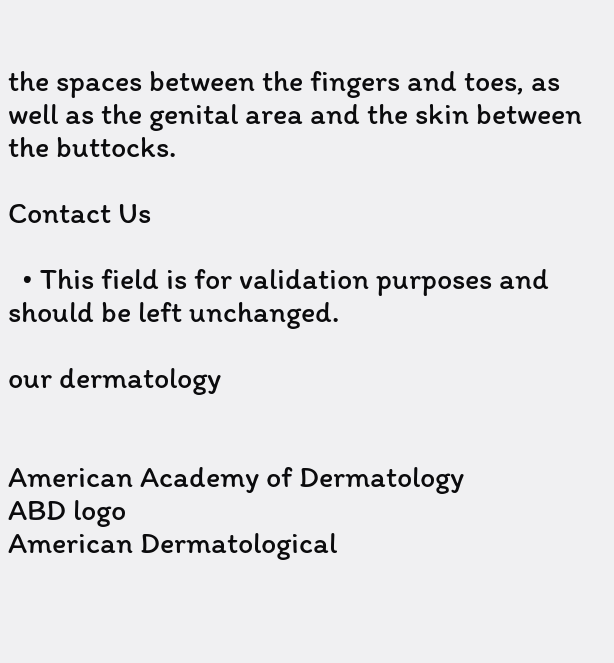the spaces between the fingers and toes, as well as the genital area and the skin between the buttocks.

Contact Us

  • This field is for validation purposes and should be left unchanged.

our dermatology


American Academy of Dermatology
ABD logo
American Dermatological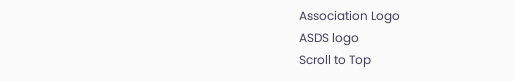Association Logo
ASDS logo
Scroll to Top